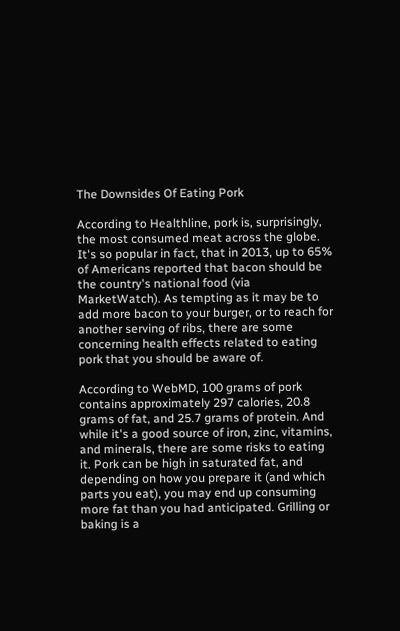The Downsides Of Eating Pork

According to Healthline, pork is, surprisingly, the most consumed meat across the globe. It's so popular in fact, that in 2013, up to 65% of Americans reported that bacon should be the country's national food (via MarketWatch). As tempting as it may be to add more bacon to your burger, or to reach for another serving of ribs, there are some concerning health effects related to eating pork that you should be aware of.

According to WebMD, 100 grams of pork contains approximately 297 calories, 20.8 grams of fat, and 25.7 grams of protein. And while it's a good source of iron, zinc, vitamins, and minerals, there are some risks to eating it. Pork can be high in saturated fat, and depending on how you prepare it (and which parts you eat), you may end up consuming more fat than you had anticipated. Grilling or baking is a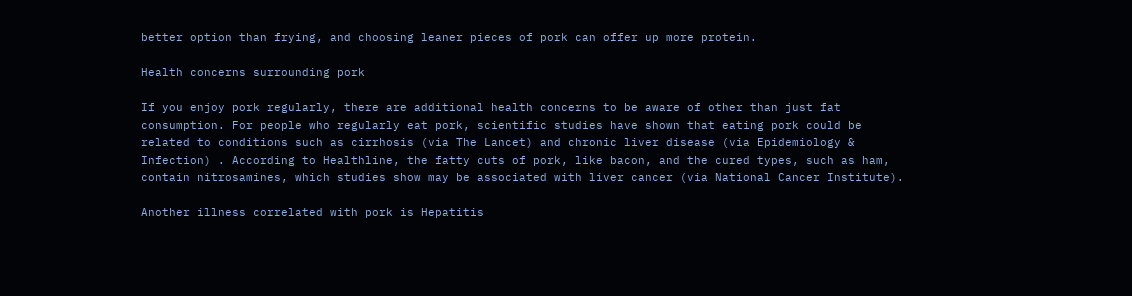better option than frying, and choosing leaner pieces of pork can offer up more protein.

Health concerns surrounding pork

If you enjoy pork regularly, there are additional health concerns to be aware of other than just fat consumption. For people who regularly eat pork, scientific studies have shown that eating pork could be related to conditions such as cirrhosis (via The Lancet) and chronic liver disease (via Epidemiology & Infection) . According to Healthline, the fatty cuts of pork, like bacon, and the cured types, such as ham, contain nitrosamines, which studies show may be associated with liver cancer (via National Cancer Institute).

Another illness correlated with pork is Hepatitis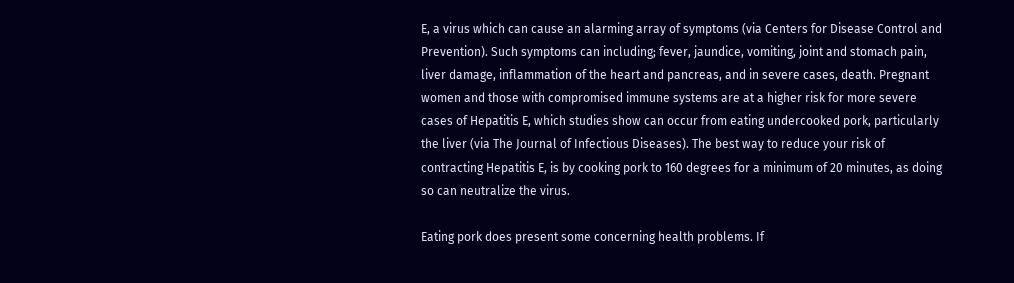E, a virus which can cause an alarming array of symptoms (via Centers for Disease Control and Prevention). Such symptoms can including; fever, jaundice, vomiting, joint and stomach pain, liver damage, inflammation of the heart and pancreas, and in severe cases, death. Pregnant women and those with compromised immune systems are at a higher risk for more severe cases of Hepatitis E, which studies show can occur from eating undercooked pork, particularly the liver (via The Journal of Infectious Diseases). The best way to reduce your risk of contracting Hepatitis E, is by cooking pork to 160 degrees for a minimum of 20 minutes, as doing so can neutralize the virus.

Eating pork does present some concerning health problems. If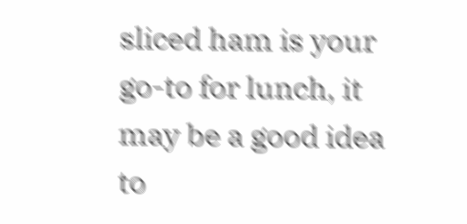sliced ham is your go-to for lunch, it may be a good idea to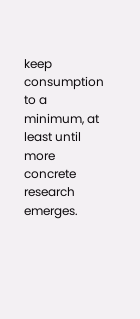keep consumption to a minimum, at least until more concrete research emerges.